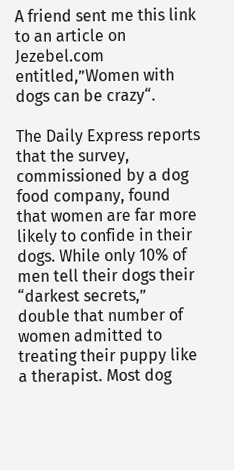A friend sent me this link to an article on Jezebel.com entitled,”Women with dogs can be crazy“.

The Daily Express reports that the survey, commissioned by a dog food company, found that women are far more likely to confide in their dogs. While only 10% of men tell their dogs their “darkest secrets,” double that number of women admitted to treating their puppy like a therapist. Most dog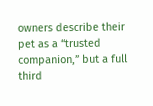owners describe their pet as a “trusted companion,” but a full third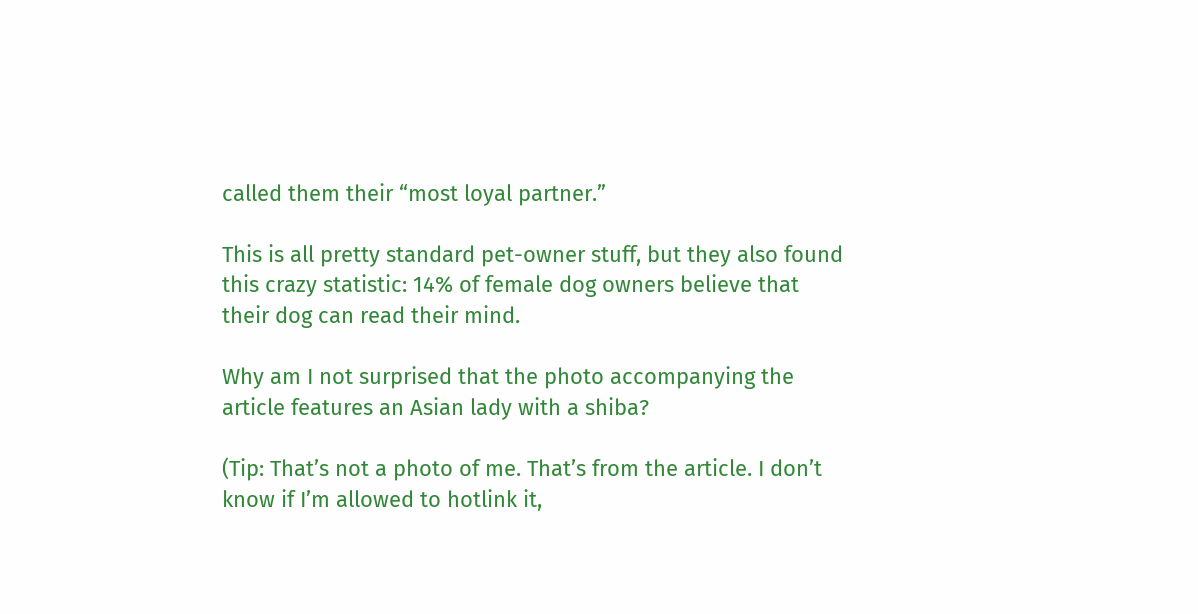called them their “most loyal partner.”

This is all pretty standard pet-owner stuff, but they also found this crazy statistic: 14% of female dog owners believe that their dog can read their mind.

Why am I not surprised that the photo accompanying the article features an Asian lady with a shiba?

(Tip: That’s not a photo of me. That’s from the article. I don’t know if I’m allowed to hotlink it,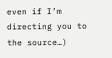even if I’m directing you to the source…)